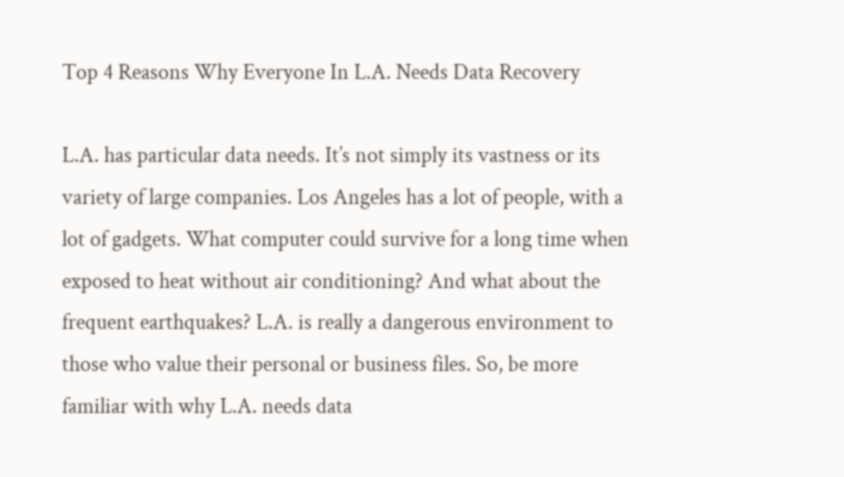Top 4 Reasons Why Everyone In L.A. Needs Data Recovery

L.A. has particular data needs. It’s not simply its vastness or its variety of large companies. Los Angeles has a lot of people, with a lot of gadgets. What computer could survive for a long time when exposed to heat without air conditioning? And what about the frequent earthquakes? L.A. is really a dangerous environment to those who value their personal or business files. So, be more familiar with why L.A. needs data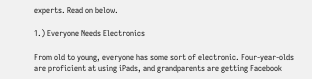experts. Read on below.

1.) Everyone Needs Electronics

From old to young, everyone has some sort of electronic. Four-year-olds are proficient at using iPads, and grandparents are getting Facebook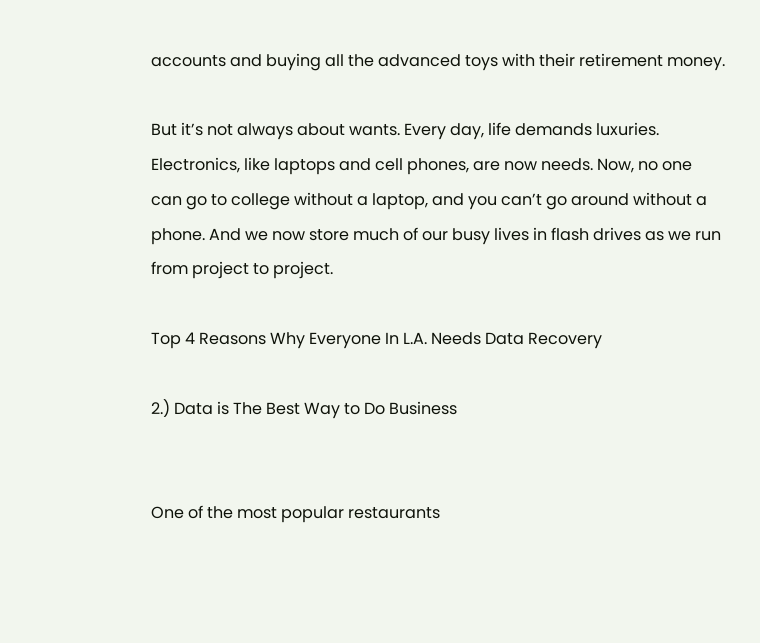accounts and buying all the advanced toys with their retirement money.

But it’s not always about wants. Every day, life demands luxuries. Electronics, like laptops and cell phones, are now needs. Now, no one can go to college without a laptop, and you can’t go around without a phone. And we now store much of our busy lives in flash drives as we run from project to project.

Top 4 Reasons Why Everyone In L.A. Needs Data Recovery

2.) Data is The Best Way to Do Business


One of the most popular restaurants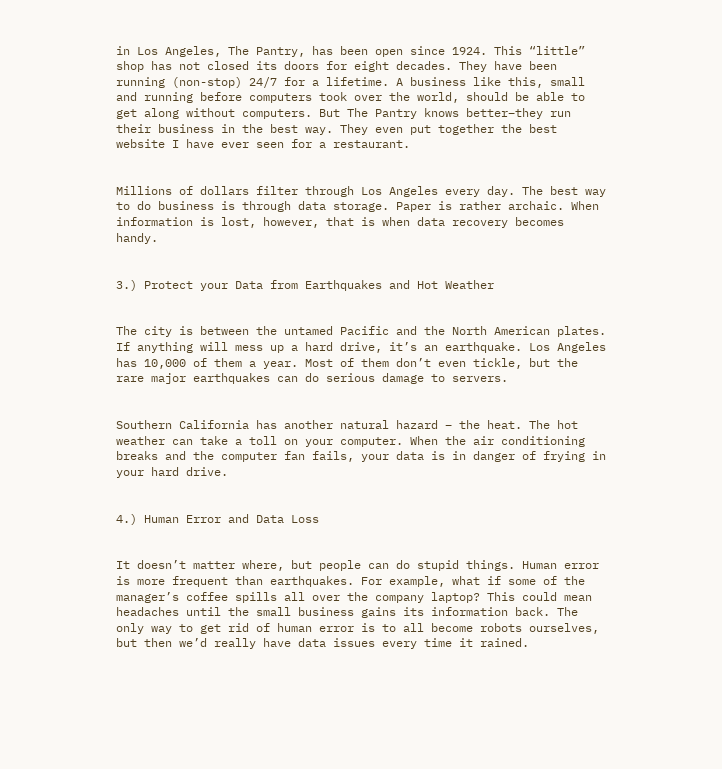in Los Angeles, The Pantry, has been open since 1924. This “little” shop has not closed its doors for eight decades. They have been running (non-stop) 24/7 for a lifetime. A business like this, small and running before computers took over the world, should be able to get along without computers. But The Pantry knows better–they run their business in the best way. They even put together the best website I have ever seen for a restaurant.


Millions of dollars filter through Los Angeles every day. The best way to do business is through data storage. Paper is rather archaic. When information is lost, however, that is when data recovery becomes handy.


3.) Protect your Data from Earthquakes and Hot Weather


The city is between the untamed Pacific and the North American plates. If anything will mess up a hard drive, it’s an earthquake. Los Angeles has 10,000 of them a year. Most of them don’t even tickle, but the rare major earthquakes can do serious damage to servers.


Southern California has another natural hazard – the heat. The hot weather can take a toll on your computer. When the air conditioning breaks and the computer fan fails, your data is in danger of frying in your hard drive.


4.) Human Error and Data Loss


It doesn’t matter where, but people can do stupid things. Human error is more frequent than earthquakes. For example, what if some of the manager’s coffee spills all over the company laptop? This could mean headaches until the small business gains its information back. The only way to get rid of human error is to all become robots ourselves, but then we’d really have data issues every time it rained.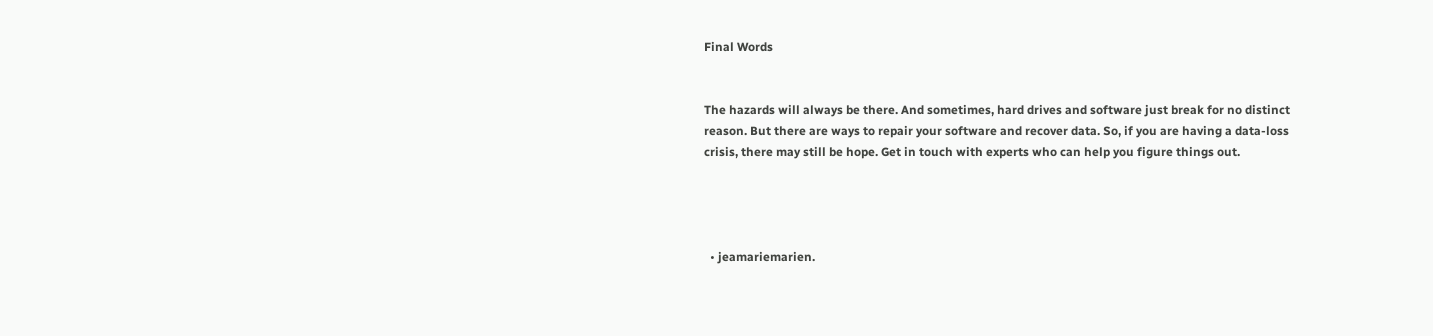Final Words


The hazards will always be there. And sometimes, hard drives and software just break for no distinct reason. But there are ways to repair your software and recover data. So, if you are having a data-loss crisis, there may still be hope. Get in touch with experts who can help you figure things out.




  • jeamariemarien.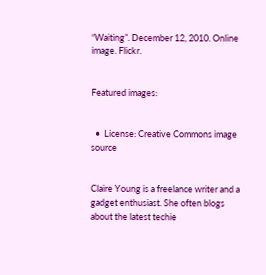“Waiting”. December 12, 2010. Online image. Flickr.


Featured images:


  •  License: Creative Commons image source


Claire Young is a freelance writer and a gadget enthusiast. She often blogs about the latest techie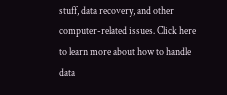stuff, data recovery, and other computer-related issues. Click here to learn more about how to handle data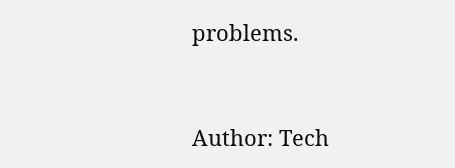problems.


Author: Tech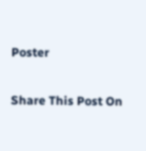Poster

Share This Post On